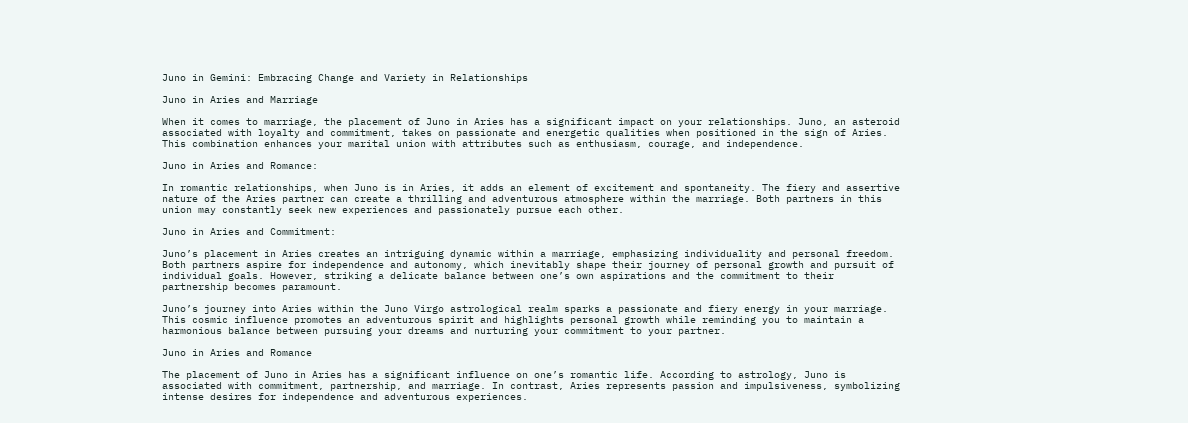Juno in Gemini: Embracing Change and Variety in Relationships

Juno in Aries and Marriage

When it comes to marriage, the placement of Juno in Aries has a significant impact on your relationships. Juno, an asteroid associated with loyalty and commitment, takes on passionate and energetic qualities when positioned in the sign of Aries. This combination enhances your marital union with attributes such as enthusiasm, courage, and independence.

Juno in Aries and Romance:

In romantic relationships, when Juno is in Aries, it adds an element of excitement and spontaneity. The fiery and assertive nature of the Aries partner can create a thrilling and adventurous atmosphere within the marriage. Both partners in this union may constantly seek new experiences and passionately pursue each other.

Juno in Aries and Commitment:

Juno’s placement in Aries creates an intriguing dynamic within a marriage, emphasizing individuality and personal freedom. Both partners aspire for independence and autonomy, which inevitably shape their journey of personal growth and pursuit of individual goals. However, striking a delicate balance between one’s own aspirations and the commitment to their partnership becomes paramount.

Juno’s journey into Aries within the Juno Virgo astrological realm sparks a passionate and fiery energy in your marriage. This cosmic influence promotes an adventurous spirit and highlights personal growth while reminding you to maintain a harmonious balance between pursuing your dreams and nurturing your commitment to your partner.

Juno in Aries and Romance

The placement of Juno in Aries has a significant influence on one’s romantic life. According to astrology, Juno is associated with commitment, partnership, and marriage. In contrast, Aries represents passion and impulsiveness, symbolizing intense desires for independence and adventurous experiences.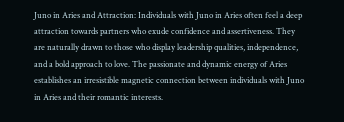Juno in Aries and Attraction: Individuals with Juno in Aries often feel a deep attraction towards partners who exude confidence and assertiveness. They are naturally drawn to those who display leadership qualities, independence, and a bold approach to love. The passionate and dynamic energy of Aries establishes an irresistible magnetic connection between individuals with Juno in Aries and their romantic interests.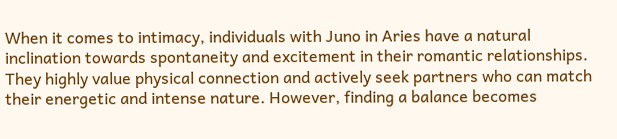When it comes to intimacy, individuals with Juno in Aries have a natural inclination towards spontaneity and excitement in their romantic relationships. They highly value physical connection and actively seek partners who can match their energetic and intense nature. However, finding a balance becomes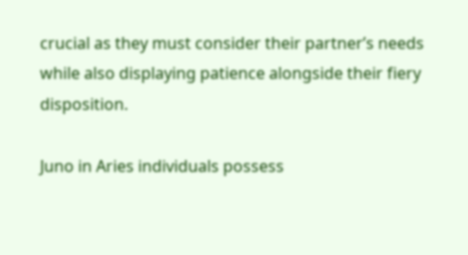crucial as they must consider their partner’s needs while also displaying patience alongside their fiery disposition.

Juno in Aries individuals possess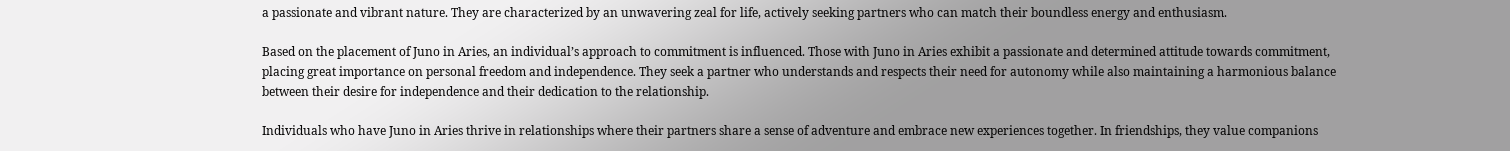a passionate and vibrant nature. They are characterized by an unwavering zeal for life, actively seeking partners who can match their boundless energy and enthusiasm.

Based on the placement of Juno in Aries, an individual’s approach to commitment is influenced. Those with Juno in Aries exhibit a passionate and determined attitude towards commitment, placing great importance on personal freedom and independence. They seek a partner who understands and respects their need for autonomy while also maintaining a harmonious balance between their desire for independence and their dedication to the relationship.

Individuals who have Juno in Aries thrive in relationships where their partners share a sense of adventure and embrace new experiences together. In friendships, they value companions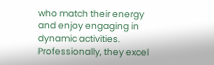who match their energy and enjoy engaging in dynamic activities. Professionally, they excel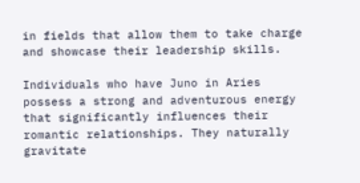in fields that allow them to take charge and showcase their leadership skills.

Individuals who have Juno in Aries possess a strong and adventurous energy that significantly influences their romantic relationships. They naturally gravitate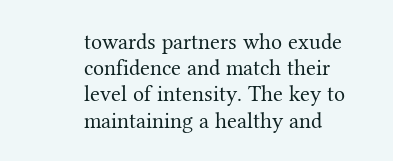towards partners who exude confidence and match their level of intensity. The key to maintaining a healthy and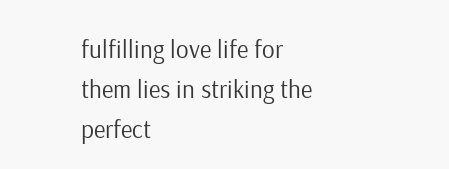fulfilling love life for them lies in striking the perfect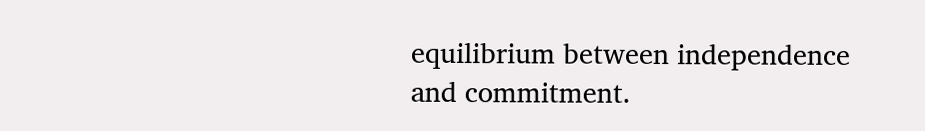equilibrium between independence and commitment.